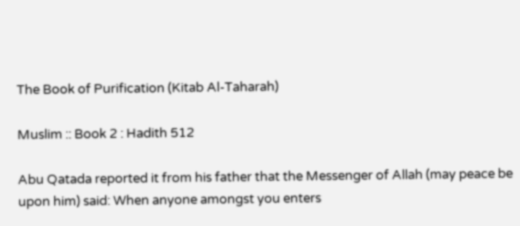The Book of Purification (Kitab Al-Taharah)

Muslim :: Book 2 : Hadith 512

Abu Qatada reported it from his father that the Messenger of Allah (may peace be upon him) said: When anyone amongst you enters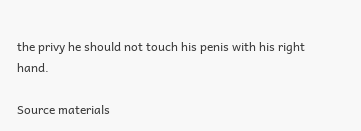the privy he should not touch his penis with his right hand.

Source materials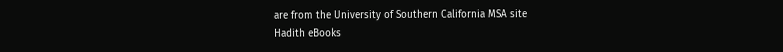are from the University of Southern California MSA site
Hadith eBooks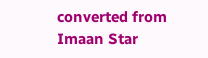converted from Imaan Star